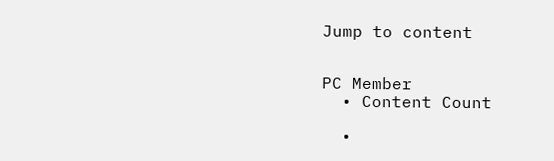Jump to content


PC Member
  • Content Count

  •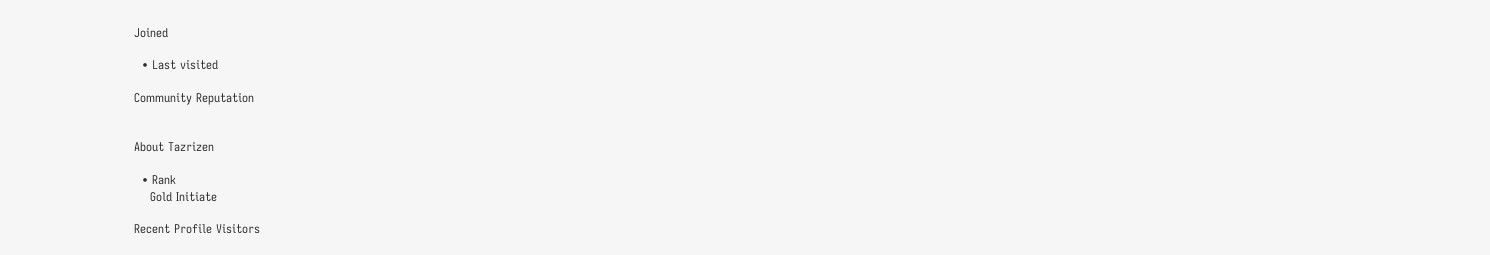Joined

  • Last visited

Community Reputation


About Tazrizen

  • Rank
    Gold Initiate

Recent Profile Visitors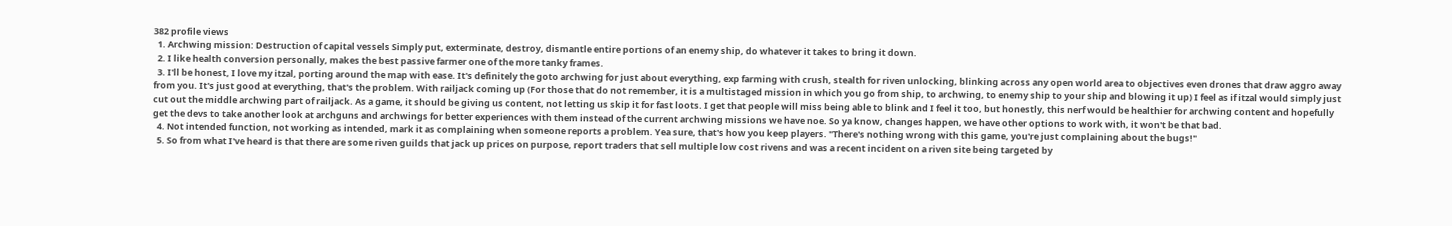382 profile views
  1. Archwing mission: Destruction of capital vessels Simply put, exterminate, destroy, dismantle entire portions of an enemy ship, do whatever it takes to bring it down.
  2. I like health conversion personally, makes the best passive farmer one of the more tanky frames.
  3. I'll be honest, I love my itzal, porting around the map with ease. It's definitely the goto archwing for just about everything, exp farming with crush, stealth for riven unlocking, blinking across any open world area to objectives even drones that draw aggro away from you. It's just good at everything, that's the problem. With railjack coming up (For those that do not remember, it is a multistaged mission in which you go from ship, to archwing, to enemy ship to your ship and blowing it up) I feel as if itzal would simply just cut out the middle archwing part of railjack. As a game, it should be giving us content, not letting us skip it for fast loots. I get that people will miss being able to blink and I feel it too, but honestly, this nerf would be healthier for archwing content and hopefully get the devs to take another look at archguns and archwings for better experiences with them instead of the current archwing missions we have noe. So ya know, changes happen, we have other options to work with, it won't be that bad.
  4. Not intended function, not working as intended, mark it as complaining when someone reports a problem. Yea sure, that's how you keep players. "There's nothing wrong with this game, you're just complaining about the bugs!"
  5. So from what I've heard is that there are some riven guilds that jack up prices on purpose, report traders that sell multiple low cost rivens and was a recent incident on a riven site being targeted by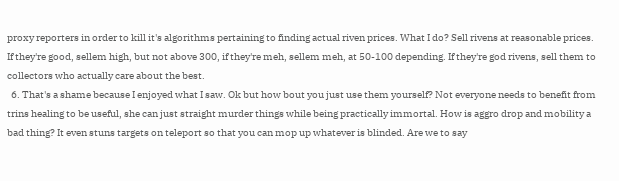proxy reporters in order to kill it's algorithms pertaining to finding actual riven prices. What I do? Sell rivens at reasonable prices. If they're good, sellem high, but not above 300, if they're meh, sellem meh, at 50-100 depending. If they're god rivens, sell them to collectors who actually care about the best.
  6. That's a shame because I enjoyed what I saw. Ok but how bout you just use them yourself? Not everyone needs to benefit from trins healing to be useful, she can just straight murder things while being practically immortal. How is aggro drop and mobility a bad thing? It even stuns targets on teleport so that you can mop up whatever is blinded. Are we to say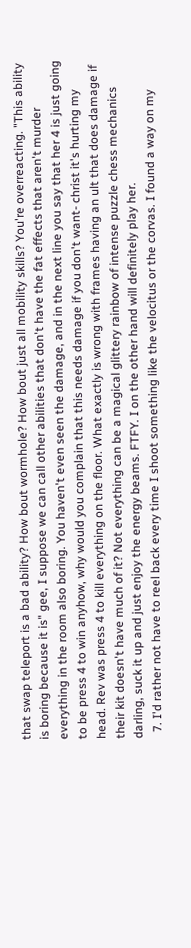that swap teleport is a bad ability? How bout wormhole? How bout just all mobility skills? You're overreacting. "This ability is boring because it is" gee, I suppose we can call other abilities that don't have the fat effects that aren't murder everything in the room also boring. You haven't even seen the damage, and in the next line you say that her 4 is just going to be press 4 to win anyhow, why would you complain that this needs damage if you don't want- christ it's hurting my head. Rev was press 4 to kill everything on the floor. What exactly is wrong with frames having an ult that does damage if their kit doesn't have much of it? Not everything can be a magical glittery rainbow of intense puzzle chess mechanics darling, suck it up and just enjoy the energy beams. FTFY. I on the other hand will definitely play her.
  7. I'd rather not have to reel back every time I shoot something like the velocitus or the corvas. I found a way on my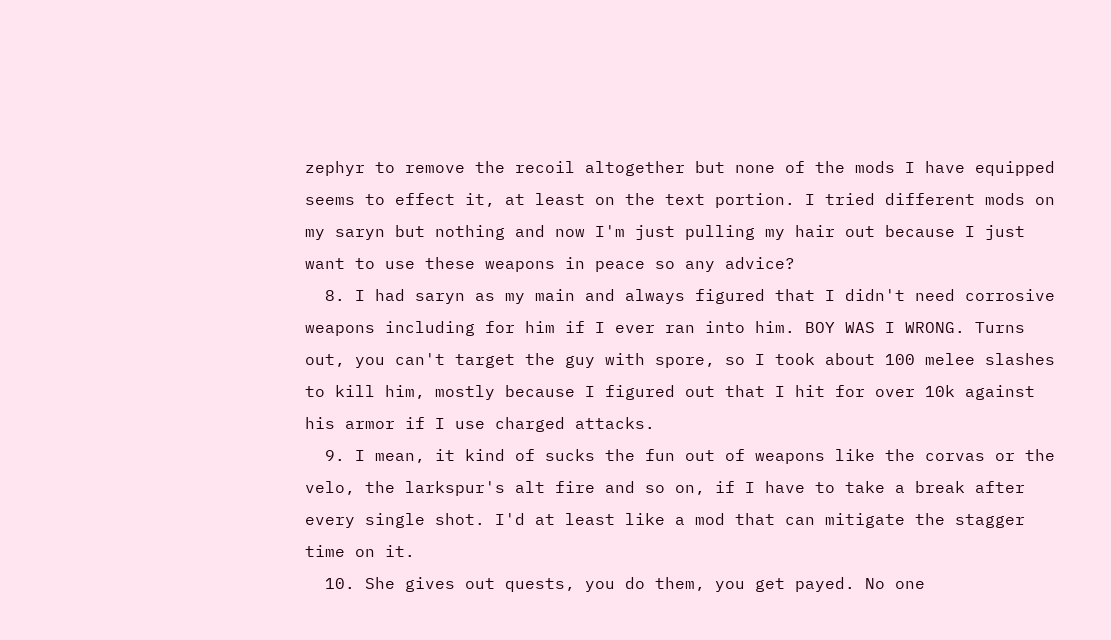zephyr to remove the recoil altogether but none of the mods I have equipped seems to effect it, at least on the text portion. I tried different mods on my saryn but nothing and now I'm just pulling my hair out because I just want to use these weapons in peace so any advice?
  8. I had saryn as my main and always figured that I didn't need corrosive weapons including for him if I ever ran into him. BOY WAS I WRONG. Turns out, you can't target the guy with spore, so I took about 100 melee slashes to kill him, mostly because I figured out that I hit for over 10k against his armor if I use charged attacks.
  9. I mean, it kind of sucks the fun out of weapons like the corvas or the velo, the larkspur's alt fire and so on, if I have to take a break after every single shot. I'd at least like a mod that can mitigate the stagger time on it.
  10. She gives out quests, you do them, you get payed. No one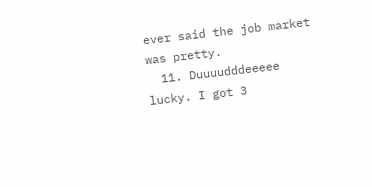ever said the job market was pretty.
  11. Duuuudddeeeee lucky. I got 3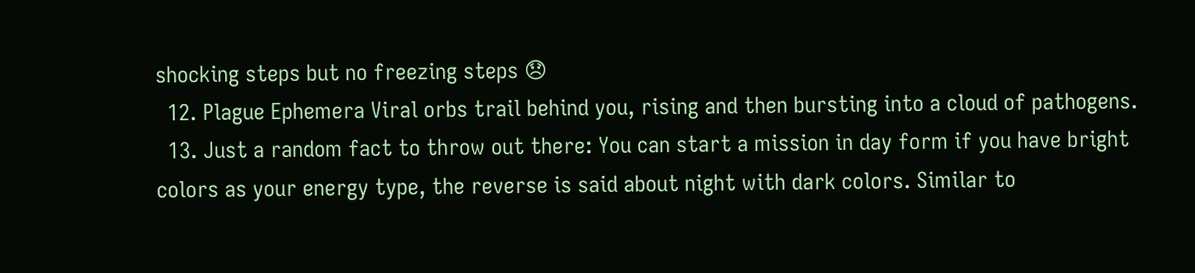shocking steps but no freezing steps 😞
  12. Plague Ephemera Viral orbs trail behind you, rising and then bursting into a cloud of pathogens.
  13. Just a random fact to throw out there: You can start a mission in day form if you have bright colors as your energy type, the reverse is said about night with dark colors. Similar to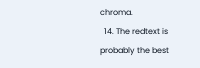chroma.
  14. The redtext is probably the best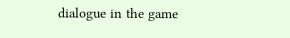dialogue in the game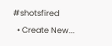#shotsfired
  • Create New...